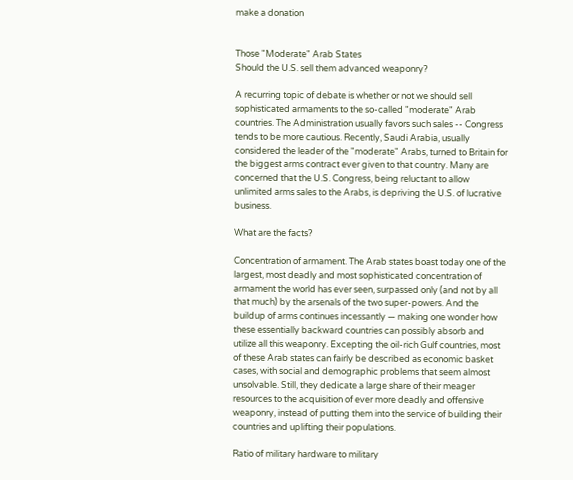make a donation


Those "Moderate" Arab States
Should the U.S. sell them advanced weaponry?

A recurring topic of debate is whether or not we should sell sophisticated armaments to the so-called "moderate" Arab countries. The Administration usually favors such sales -- Congress tends to be more cautious. Recently, Saudi Arabia, usually considered the leader of the "moderate" Arabs, turned to Britain for the biggest arms contract ever given to that country. Many are concerned that the U.S. Congress, being reluctant to allow unlimited arms sales to the Arabs, is depriving the U.S. of lucrative business.

What are the facts?

Concentration of armament. The Arab states boast today one of the largest, most deadly and most sophisticated concentration of armament the world has ever seen, surpassed only (and not by all that much) by the arsenals of the two super-powers. And the buildup of arms continues incessantly — making one wonder how these essentially backward countries can possibly absorb and utilize all this weaponry. Excepting the oil-rich Gulf countries, most of these Arab states can fairly be described as economic basket cases, with social and demographic problems that seem almost unsolvable. Still, they dedicate a large share of their meager resources to the acquisition of ever more deadly and offensive weaponry, instead of putting them into the service of building their countries and uplifting their populations.

Ratio of military hardware to military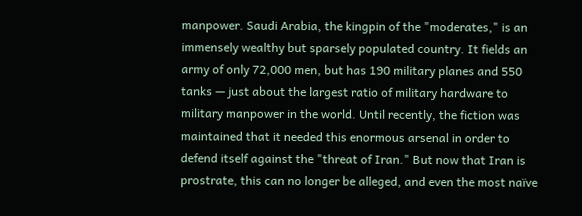manpower. Saudi Arabia, the kingpin of the "moderates," is an immensely wealthy but sparsely populated country. It fields an army of only 72,000 men, but has 190 military planes and 550 tanks — just about the largest ratio of military hardware to military manpower in the world. Until recently, the fiction was maintained that it needed this enormous arsenal in order to defend itself against the "threat of Iran." But now that Iran is prostrate, this can no longer be alleged, and even the most naïve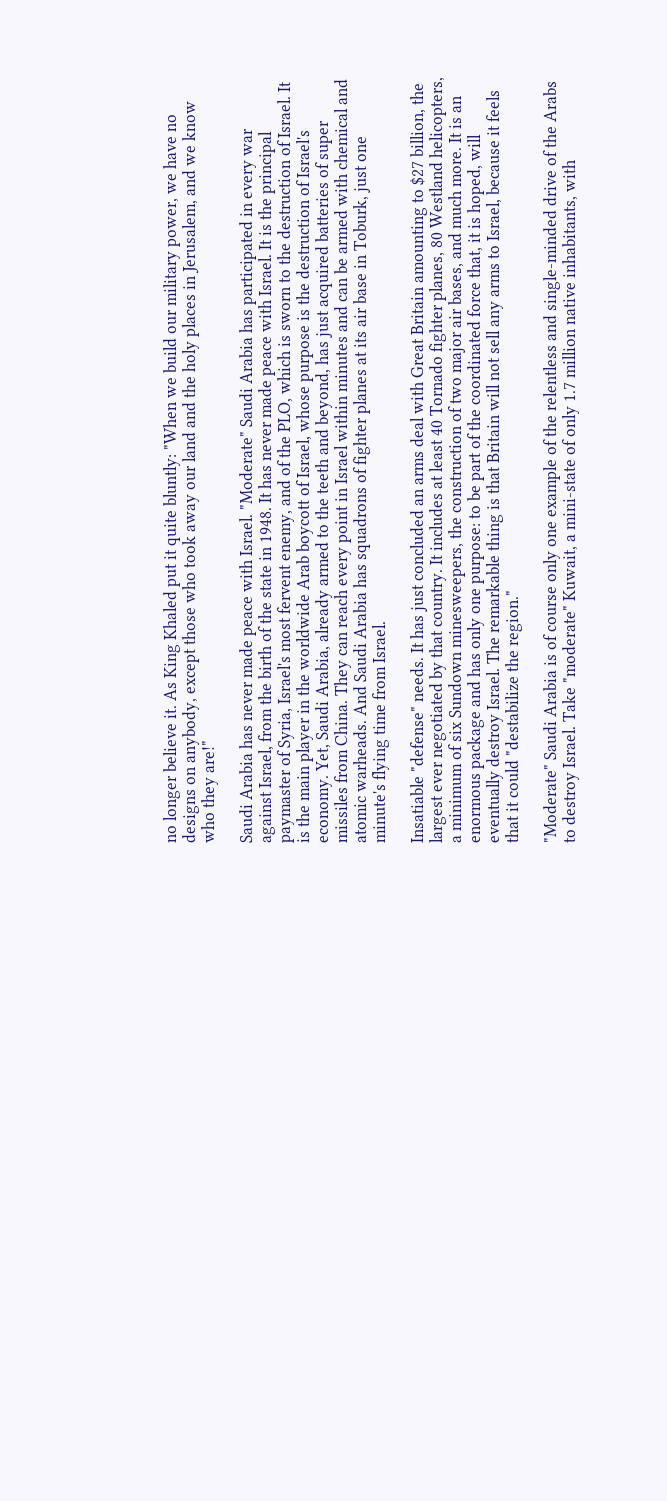no longer believe it. As King Khaled put it quite bluntly: "When we build our military power, we have no designs on anybody, except those who took away our land and the holy places in Jerusalem, and we know who they are!"

Saudi Arabia has never made peace with Israel. "Moderate" Saudi Arabia has participated in every war against Israel, from the birth of the state in 1948. It has never made peace with Israel. It is the principal paymaster of Syria, Israel's most fervent enemy, and of the PLO, which is sworn to the destruction of Israel. It is the main player in the worldwide Arab boycott of Israel, whose purpose is the destruction of Israel's economy. Yet, Saudi Arabia, already armed to the teeth and beyond, has just acquired batteries of super missiles from China. They can reach every point in Israel within minutes and can be armed with chemical and atomic warheads. And Saudi Arabia has squadrons of fighter planes at its air base in Toburk, just one minute's flying time from Israel.

Insatiable "defense" needs. It has just concluded an arms deal with Great Britain amounting to $27 billion, the largest ever negotiated by that country. It includes at least 40 Tornado fighter planes, 80 Westland helicopters, a minimum of six Sundown minesweepers, the construction of two major air bases, and much more. It is an enormous package and has only one purpose: to be part of the coordinated force that, it is hoped, will eventually destroy Israel. The remarkable thing is that Britain will not sell any arms to Israel, because it feels that it could "destabilize the region."

"Moderate" Saudi Arabia is of course only one example of the relentless and single-minded drive of the Arabs to destroy Israel. Take "moderate" Kuwait, a mini-state of only 1.7 million native inhabitants, with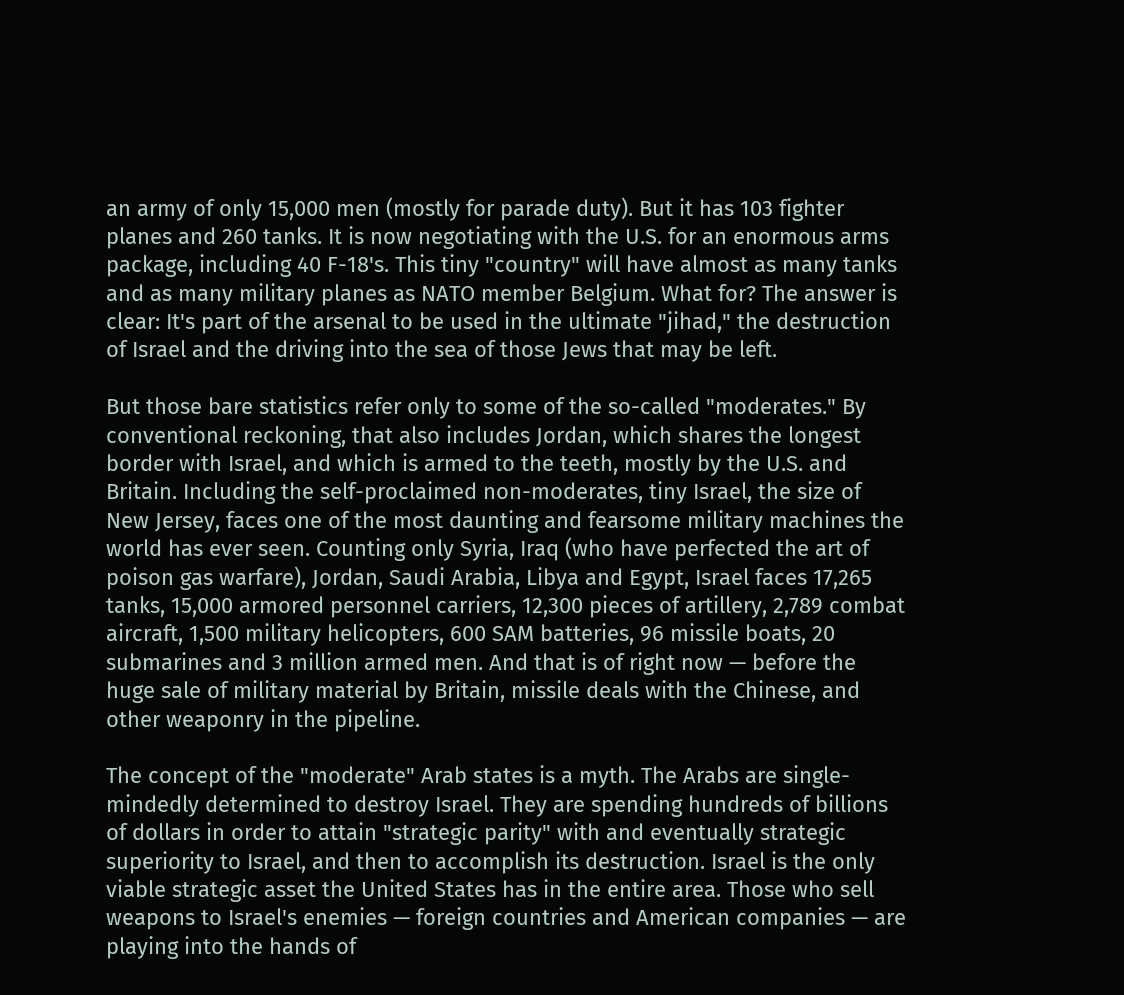an army of only 15,000 men (mostly for parade duty). But it has 103 fighter planes and 260 tanks. It is now negotiating with the U.S. for an enormous arms package, including 40 F-18's. This tiny "country" will have almost as many tanks and as many military planes as NATO member Belgium. What for? The answer is clear: It's part of the arsenal to be used in the ultimate "jihad," the destruction of Israel and the driving into the sea of those Jews that may be left.

But those bare statistics refer only to some of the so-called "moderates." By conventional reckoning, that also includes Jordan, which shares the longest border with Israel, and which is armed to the teeth, mostly by the U.S. and Britain. Including the self-proclaimed non-moderates, tiny Israel, the size of New Jersey, faces one of the most daunting and fearsome military machines the world has ever seen. Counting only Syria, Iraq (who have perfected the art of poison gas warfare), Jordan, Saudi Arabia, Libya and Egypt, Israel faces 17,265 tanks, 15,000 armored personnel carriers, 12,300 pieces of artillery, 2,789 combat aircraft, 1,500 military helicopters, 600 SAM batteries, 96 missile boats, 20 submarines and 3 million armed men. And that is of right now — before the huge sale of military material by Britain, missile deals with the Chinese, and other weaponry in the pipeline.

The concept of the "moderate" Arab states is a myth. The Arabs are single-mindedly determined to destroy Israel. They are spending hundreds of billions of dollars in order to attain "strategic parity" with and eventually strategic superiority to Israel, and then to accomplish its destruction. Israel is the only viable strategic asset the United States has in the entire area. Those who sell weapons to Israel's enemies — foreign countries and American companies — are playing into the hands of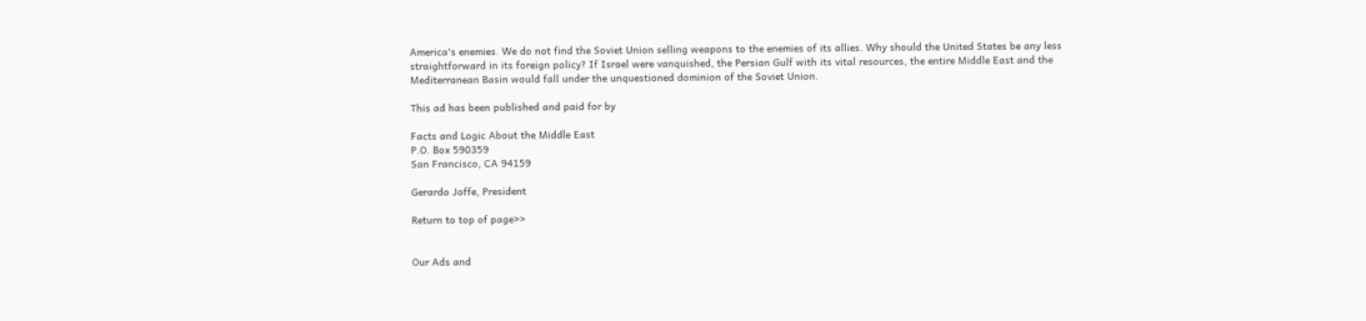America's enemies. We do not find the Soviet Union selling weapons to the enemies of its allies. Why should the United States be any less straightforward in its foreign policy? If Israel were vanquished, the Persian Gulf with its vital resources, the entire Middle East and the Mediterranean Basin would fall under the unquestioned dominion of the Soviet Union.

This ad has been published and paid for by

Facts and Logic About the Middle East
P.O. Box 590359
San Francisco, CA 94159

Gerardo Joffe, President

Return to top of page>>


Our Ads and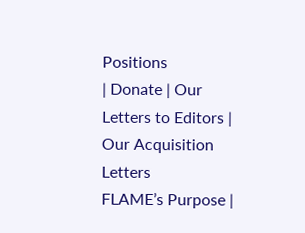Positions
| Donate | Our Letters to Editors | Our Acquisition Letters
FLAME’s Purpose |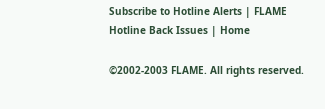Subscribe to Hotline Alerts | FLAME Hotline Back Issues | Home

©2002-2003 FLAME. All rights reserved.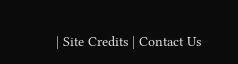| Site Credits | Contact Us